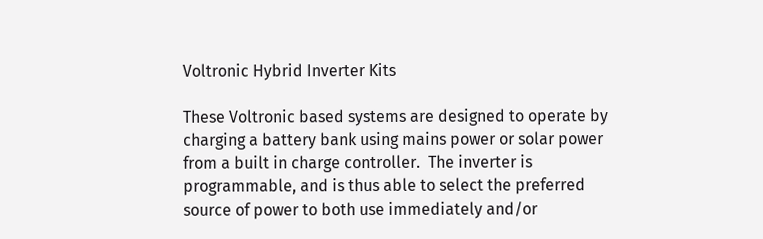Voltronic Hybrid Inverter Kits

These Voltronic based systems are designed to operate by charging a battery bank using mains power or solar power from a built in charge controller.  The inverter is programmable, and is thus able to select the preferred source of power to both use immediately and/or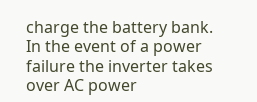charge the battery bank. In the event of a power failure the inverter takes over AC power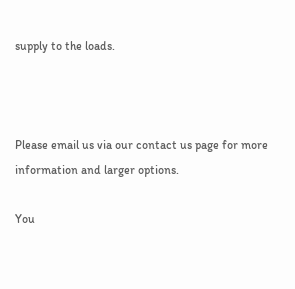supply to the loads.



Please email us via our contact us page for more information and larger options.

You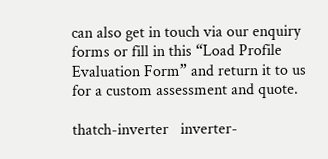can also get in touch via our enquiry forms or fill in this “Load Profile Evaluation Form” and return it to us for a custom assessment and quote.

thatch-inverter   inverter-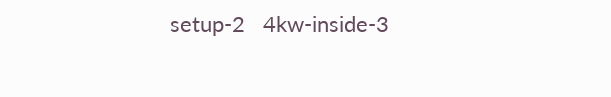setup-2   4kw-inside-3